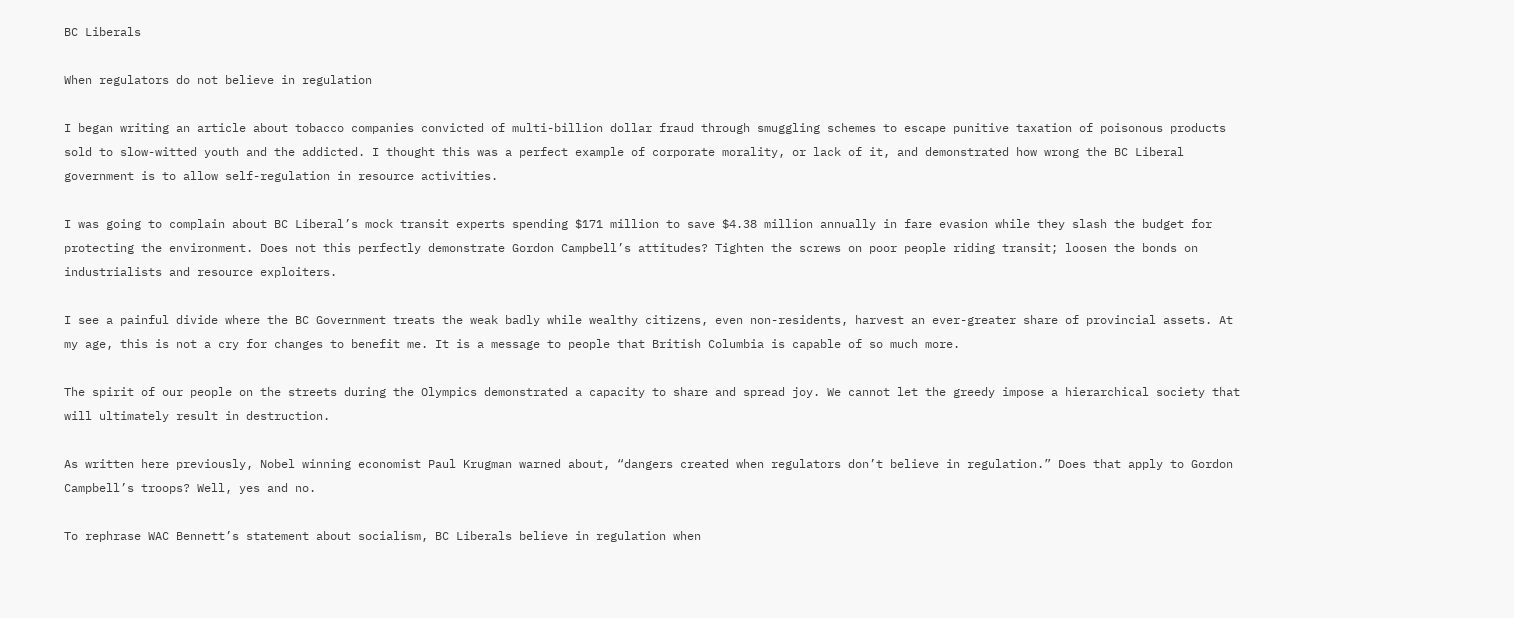BC Liberals

When regulators do not believe in regulation

I began writing an article about tobacco companies convicted of multi-billion dollar fraud through smuggling schemes to escape punitive taxation of poisonous products sold to slow-witted youth and the addicted. I thought this was a perfect example of corporate morality, or lack of it, and demonstrated how wrong the BC Liberal government is to allow self-regulation in resource activities.

I was going to complain about BC Liberal’s mock transit experts spending $171 million to save $4.38 million annually in fare evasion while they slash the budget for protecting the environment. Does not this perfectly demonstrate Gordon Campbell’s attitudes? Tighten the screws on poor people riding transit; loosen the bonds on industrialists and resource exploiters.

I see a painful divide where the BC Government treats the weak badly while wealthy citizens, even non-residents, harvest an ever-greater share of provincial assets. At my age, this is not a cry for changes to benefit me. It is a message to people that British Columbia is capable of so much more.

The spirit of our people on the streets during the Olympics demonstrated a capacity to share and spread joy. We cannot let the greedy impose a hierarchical society that will ultimately result in destruction.

As written here previously, Nobel winning economist Paul Krugman warned about, “dangers created when regulators don’t believe in regulation.” Does that apply to Gordon Campbell’s troops? Well, yes and no.

To rephrase WAC Bennett’s statement about socialism, BC Liberals believe in regulation when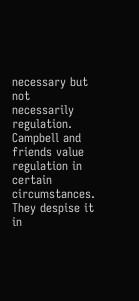necessary but not necessarily regulation. Campbell and friends value regulation in certain circumstances. They despise it in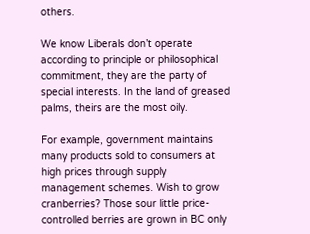others.

We know Liberals don’t operate according to principle or philosophical commitment, they are the party of special interests. In the land of greased palms, theirs are the most oily.

For example, government maintains many products sold to consumers at high prices through supply management schemes. Wish to grow cranberries? Those sour little price-controlled berries are grown in BC only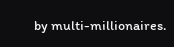by multi-millionaires.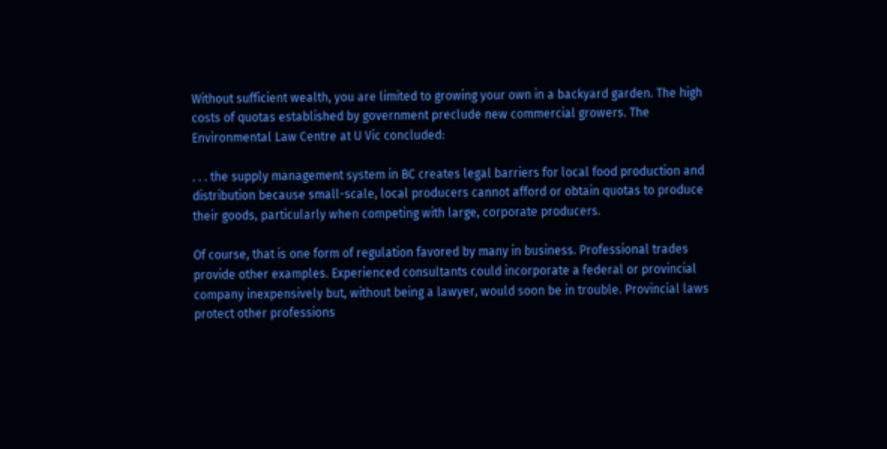Without sufficient wealth, you are limited to growing your own in a backyard garden. The high costs of quotas established by government preclude new commercial growers. The Environmental Law Centre at U Vic concluded:

. . . the supply management system in BC creates legal barriers for local food production and distribution because small-scale, local producers cannot afford or obtain quotas to produce their goods, particularly when competing with large, corporate producers.

Of course, that is one form of regulation favored by many in business. Professional trades provide other examples. Experienced consultants could incorporate a federal or provincial company inexpensively but, without being a lawyer, would soon be in trouble. Provincial laws protect other professions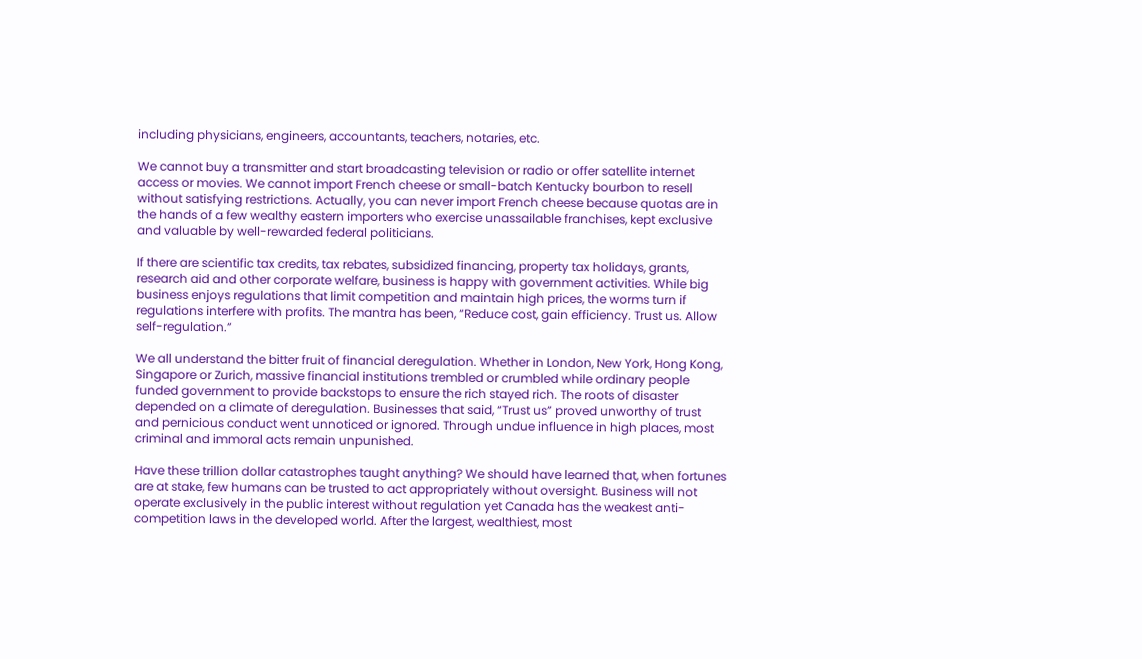including physicians, engineers, accountants, teachers, notaries, etc.

We cannot buy a transmitter and start broadcasting television or radio or offer satellite internet access or movies. We cannot import French cheese or small-batch Kentucky bourbon to resell without satisfying restrictions. Actually, you can never import French cheese because quotas are in the hands of a few wealthy eastern importers who exercise unassailable franchises, kept exclusive and valuable by well-rewarded federal politicians.

If there are scientific tax credits, tax rebates, subsidized financing, property tax holidays, grants, research aid and other corporate welfare, business is happy with government activities. While big business enjoys regulations that limit competition and maintain high prices, the worms turn if regulations interfere with profits. The mantra has been, “Reduce cost, gain efficiency. Trust us. Allow self-regulation.”

We all understand the bitter fruit of financial deregulation. Whether in London, New York, Hong Kong, Singapore or Zurich, massive financial institutions trembled or crumbled while ordinary people funded government to provide backstops to ensure the rich stayed rich. The roots of disaster depended on a climate of deregulation. Businesses that said, “Trust us” proved unworthy of trust and pernicious conduct went unnoticed or ignored. Through undue influence in high places, most criminal and immoral acts remain unpunished.

Have these trillion dollar catastrophes taught anything? We should have learned that, when fortunes are at stake, few humans can be trusted to act appropriately without oversight. Business will not operate exclusively in the public interest without regulation yet Canada has the weakest anti-competition laws in the developed world. After the largest, wealthiest, most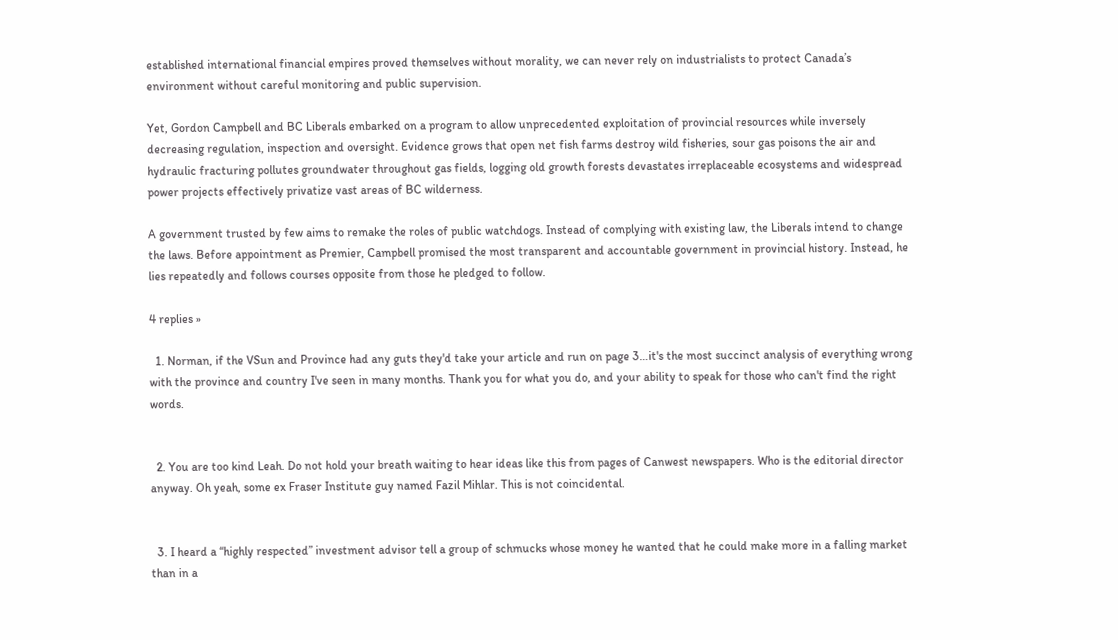established international financial empires proved themselves without morality, we can never rely on industrialists to protect Canada’s environment without careful monitoring and public supervision.

Yet, Gordon Campbell and BC Liberals embarked on a program to allow unprecedented exploitation of provincial resources while inversely decreasing regulation, inspection and oversight. Evidence grows that open net fish farms destroy wild fisheries, sour gas poisons the air and hydraulic fracturing pollutes groundwater throughout gas fields, logging old growth forests devastates irreplaceable ecosystems and widespread power projects effectively privatize vast areas of BC wilderness.

A government trusted by few aims to remake the roles of public watchdogs. Instead of complying with existing law, the Liberals intend to change the laws. Before appointment as Premier, Campbell promised the most transparent and accountable government in provincial history. Instead, he lies repeatedly and follows courses opposite from those he pledged to follow.

4 replies »

  1. Norman, if the VSun and Province had any guts they'd take your article and run on page 3…it's the most succinct analysis of everything wrong with the province and country I've seen in many months. Thank you for what you do, and your ability to speak for those who can't find the right words.


  2. You are too kind Leah. Do not hold your breath waiting to hear ideas like this from pages of Canwest newspapers. Who is the editorial director anyway. Oh yeah, some ex Fraser Institute guy named Fazil Mihlar. This is not coincidental.


  3. I heard a “highly respected” investment advisor tell a group of schmucks whose money he wanted that he could make more in a falling market than in a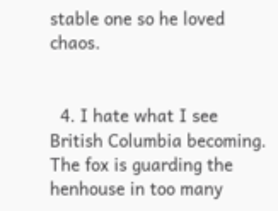stable one so he loved chaos.


  4. I hate what I see British Columbia becoming. The fox is guarding the henhouse in too many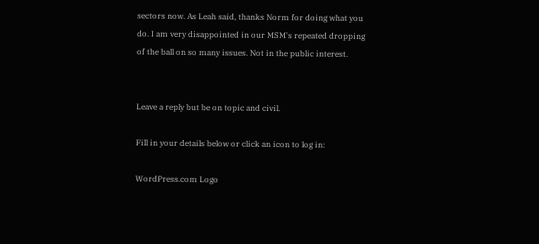sectors now. As Leah said, thanks Norm for doing what you do. I am very disappointed in our MSM's repeated dropping of the ball on so many issues. Not in the public interest.


Leave a reply but be on topic and civil.

Fill in your details below or click an icon to log in:

WordPress.com Logo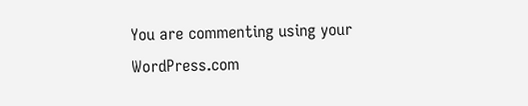You are commenting using your WordPress.com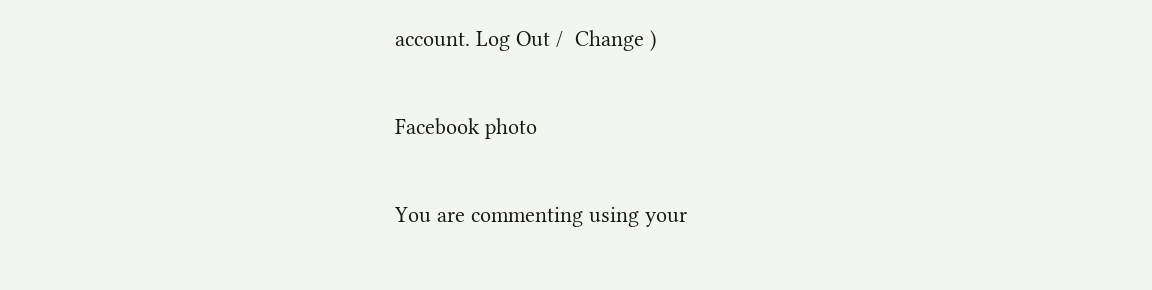account. Log Out /  Change )

Facebook photo

You are commenting using your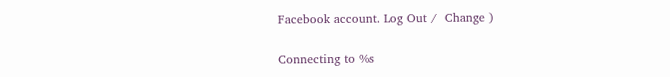Facebook account. Log Out /  Change )

Connecting to %s